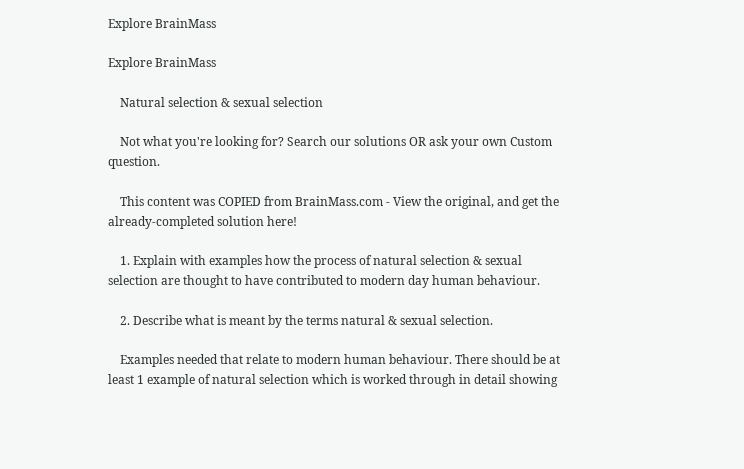Explore BrainMass

Explore BrainMass

    Natural selection & sexual selection

    Not what you're looking for? Search our solutions OR ask your own Custom question.

    This content was COPIED from BrainMass.com - View the original, and get the already-completed solution here!

    1. Explain with examples how the process of natural selection & sexual selection are thought to have contributed to modern day human behaviour.

    2. Describe what is meant by the terms natural & sexual selection.

    Examples needed that relate to modern human behaviour. There should be at least 1 example of natural selection which is worked through in detail showing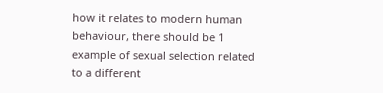how it relates to modern human behaviour, there should be 1 example of sexual selection related to a different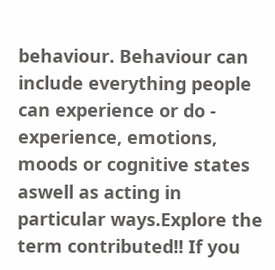behaviour. Behaviour can include everything people can experience or do - experience, emotions, moods or cognitive states aswell as acting in particular ways.Explore the term contributed!! If you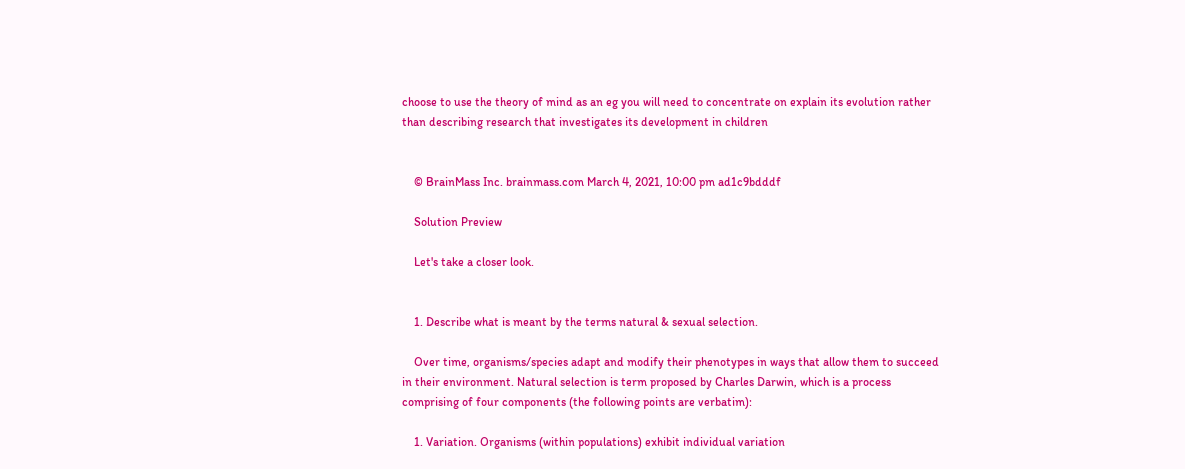choose to use the theory of mind as an eg you will need to concentrate on explain its evolution rather than describing research that investigates its development in children


    © BrainMass Inc. brainmass.com March 4, 2021, 10:00 pm ad1c9bdddf

    Solution Preview

    Let's take a closer look.


    1. Describe what is meant by the terms natural & sexual selection.

    Over time, organisms/species adapt and modify their phenotypes in ways that allow them to succeed in their environment. Natural selection is term proposed by Charles Darwin, which is a process comprising of four components (the following points are verbatim):

    1. Variation. Organisms (within populations) exhibit individual variation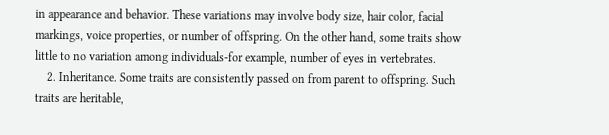in appearance and behavior. These variations may involve body size, hair color, facial markings, voice properties, or number of offspring. On the other hand, some traits show little to no variation among individuals-for example, number of eyes in vertebrates.
    2. Inheritance. Some traits are consistently passed on from parent to offspring. Such traits are heritable,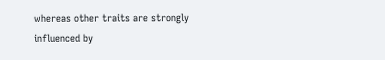whereas other traits are strongly influenced by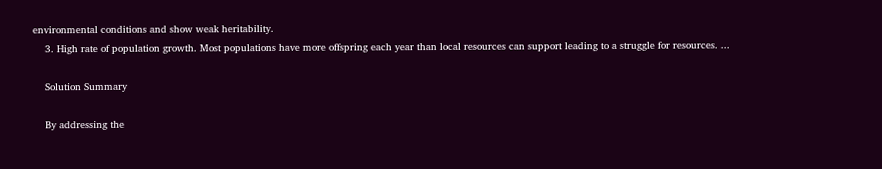environmental conditions and show weak heritability.
    3. High rate of population growth. Most populations have more offspring each year than local resources can support leading to a struggle for resources. ...

    Solution Summary

    By addressing the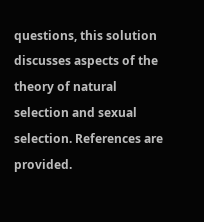questions, this solution discusses aspects of the theory of natural selection and sexual selection. References are provided.